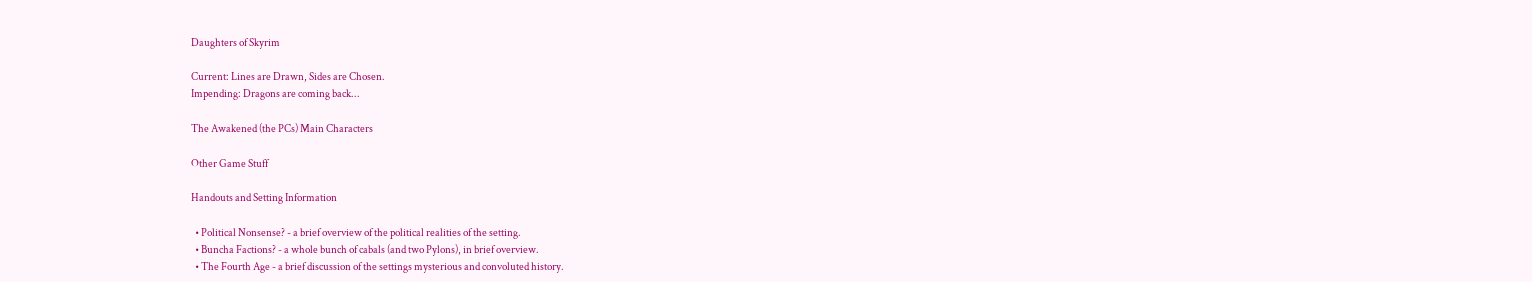Daughters of Skyrim

Current: Lines are Drawn, Sides are Chosen.
Impending: Dragons are coming back...

The Awakened (the PCs) Main Characters

Other Game Stuff

Handouts and Setting Information

  • Political Nonsense? - a brief overview of the political realities of the setting.
  • Buncha Factions? - a whole bunch of cabals (and two Pylons), in brief overview.
  • The Fourth Age - a brief discussion of the settings mysterious and convoluted history.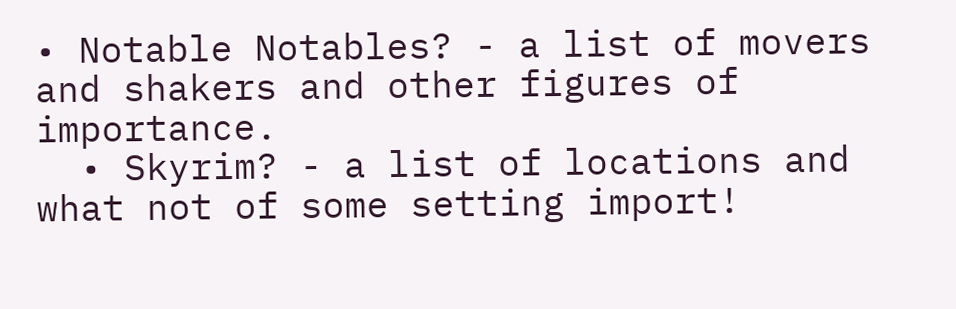• Notable Notables? - a list of movers and shakers and other figures of importance.
  • Skyrim? - a list of locations and what not of some setting import!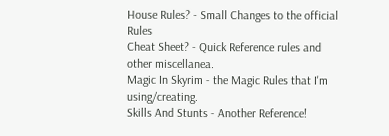House Rules? - Small Changes to the official Rules
Cheat Sheet? - Quick Reference rules and other miscellanea.
Magic In Skyrim - the Magic Rules that I'm using/creating.
Skills And Stunts - Another Reference!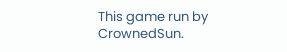This game run by CrownedSun.